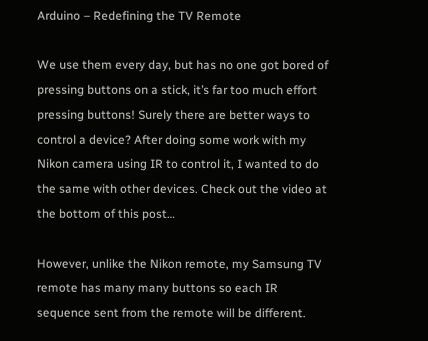Arduino – Redefining the TV Remote

We use them every day, but has no one got bored of pressing buttons on a stick, it’s far too much effort pressing buttons! Surely there are better ways to control a device? After doing some work with my Nikon camera using IR to control it, I wanted to do the same with other devices. Check out the video at the bottom of this post…

However, unlike the Nikon remote, my Samsung TV remote has many many buttons so each IR sequence sent from the remote will be different.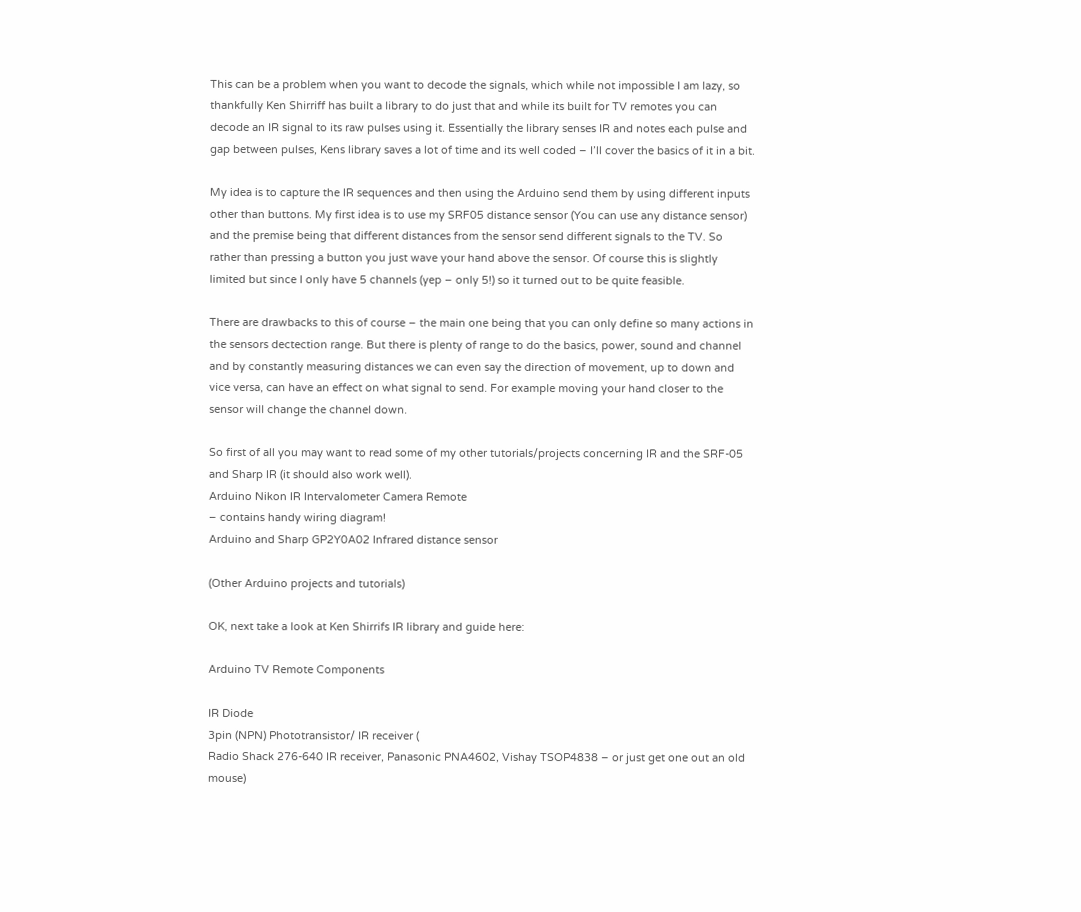This can be a problem when you want to decode the signals, which while not impossible I am lazy, so thankfully Ken Shirriff has built a library to do just that and while its built for TV remotes you can decode an IR signal to its raw pulses using it. Essentially the library senses IR and notes each pulse and gap between pulses, Kens library saves a lot of time and its well coded – I’ll cover the basics of it in a bit.

My idea is to capture the IR sequences and then using the Arduino send them by using different inputs other than buttons. My first idea is to use my SRF05 distance sensor (You can use any distance sensor) and the premise being that different distances from the sensor send different signals to the TV. So rather than pressing a button you just wave your hand above the sensor. Of course this is slightly limited but since I only have 5 channels (yep – only 5!) so it turned out to be quite feasible.

There are drawbacks to this of course – the main one being that you can only define so many actions in the sensors dectection range. But there is plenty of range to do the basics, power, sound and channel and by constantly measuring distances we can even say the direction of movement, up to down and vice versa, can have an effect on what signal to send. For example moving your hand closer to the sensor will change the channel down.

So first of all you may want to read some of my other tutorials/projects concerning IR and the SRF-05 and Sharp IR (it should also work well).
Arduino Nikon IR Intervalometer Camera Remote
– contains handy wiring diagram!
Arduino and Sharp GP2Y0A02 Infrared distance sensor

(Other Arduino projects and tutorials)

OK, next take a look at Ken Shirrifs IR library and guide here:

Arduino TV Remote Components

IR Diode
3pin (NPN) Phototransistor/ IR receiver (
Radio Shack 276-640 IR receiver, Panasonic PNA4602, Vishay TSOP4838 – or just get one out an old mouse)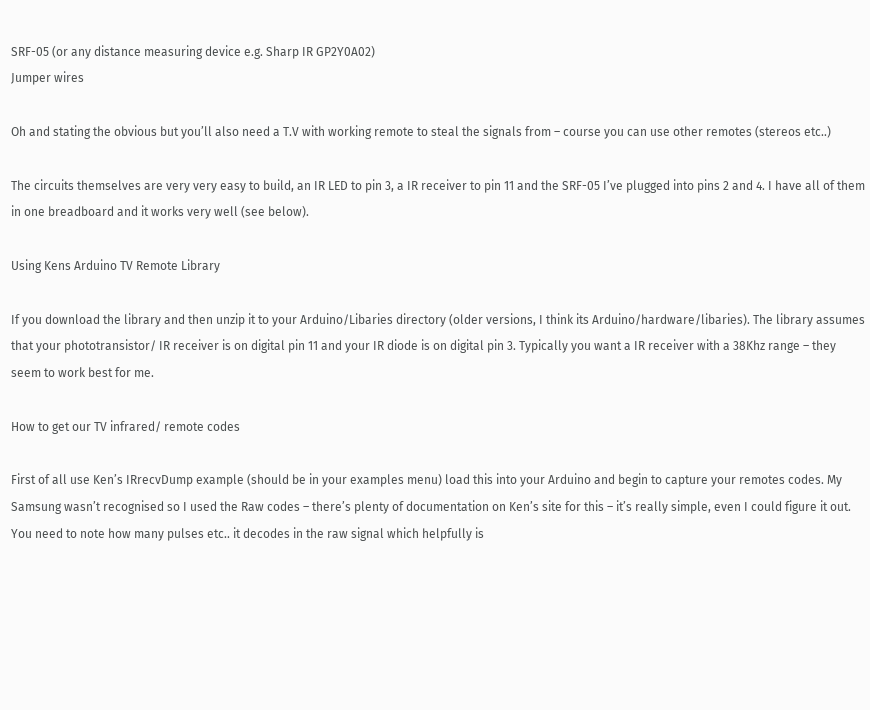SRF-05 (or any distance measuring device e.g. Sharp IR GP2Y0A02)
Jumper wires

Oh and stating the obvious but you’ll also need a T.V with working remote to steal the signals from – course you can use other remotes (stereos etc..)

The circuits themselves are very very easy to build, an IR LED to pin 3, a IR receiver to pin 11 and the SRF-05 I’ve plugged into pins 2 and 4. I have all of them in one breadboard and it works very well (see below).

Using Kens Arduino TV Remote Library

If you download the library and then unzip it to your Arduino/Libaries directory (older versions, I think its Arduino/hardware/libaries). The library assumes that your phototransistor/ IR receiver is on digital pin 11 and your IR diode is on digital pin 3. Typically you want a IR receiver with a 38Khz range – they seem to work best for me.

How to get our TV infrared/ remote codes

First of all use Ken’s IRrecvDump example (should be in your examples menu) load this into your Arduino and begin to capture your remotes codes. My Samsung wasn’t recognised so I used the Raw codes – there’s plenty of documentation on Ken’s site for this – it’s really simple, even I could figure it out. You need to note how many pulses etc.. it decodes in the raw signal which helpfully is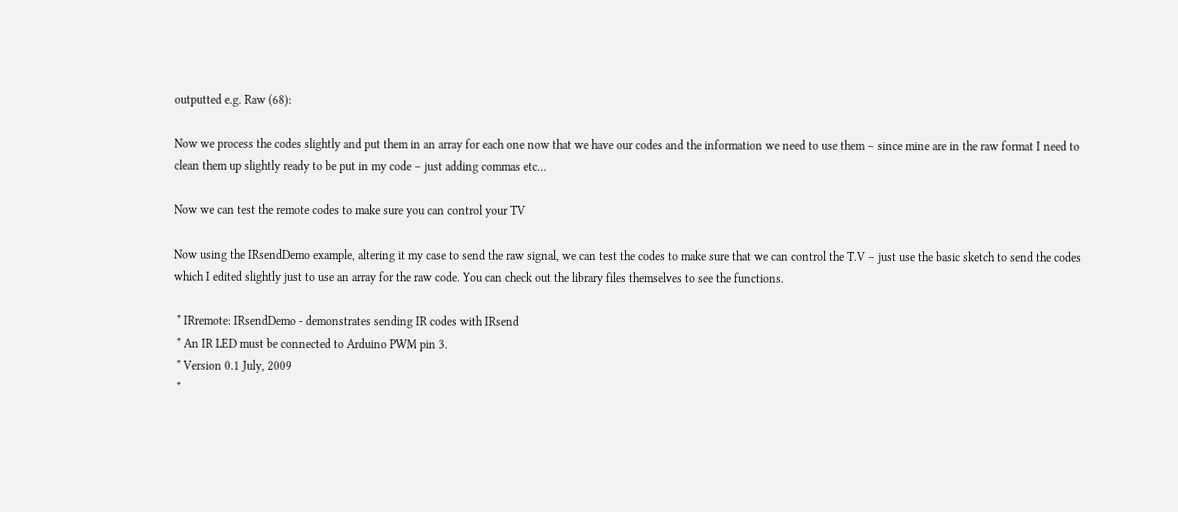outputted e.g. Raw (68):

Now we process the codes slightly and put them in an array for each one now that we have our codes and the information we need to use them – since mine are in the raw format I need to clean them up slightly ready to be put in my code – just adding commas etc…

Now we can test the remote codes to make sure you can control your TV

Now using the IRsendDemo example, altering it my case to send the raw signal, we can test the codes to make sure that we can control the T.V – just use the basic sketch to send the codes which I edited slightly just to use an array for the raw code. You can check out the library files themselves to see the functions.

 * IRremote: IRsendDemo - demonstrates sending IR codes with IRsend
 * An IR LED must be connected to Arduino PWM pin 3.
 * Version 0.1 July, 2009
 *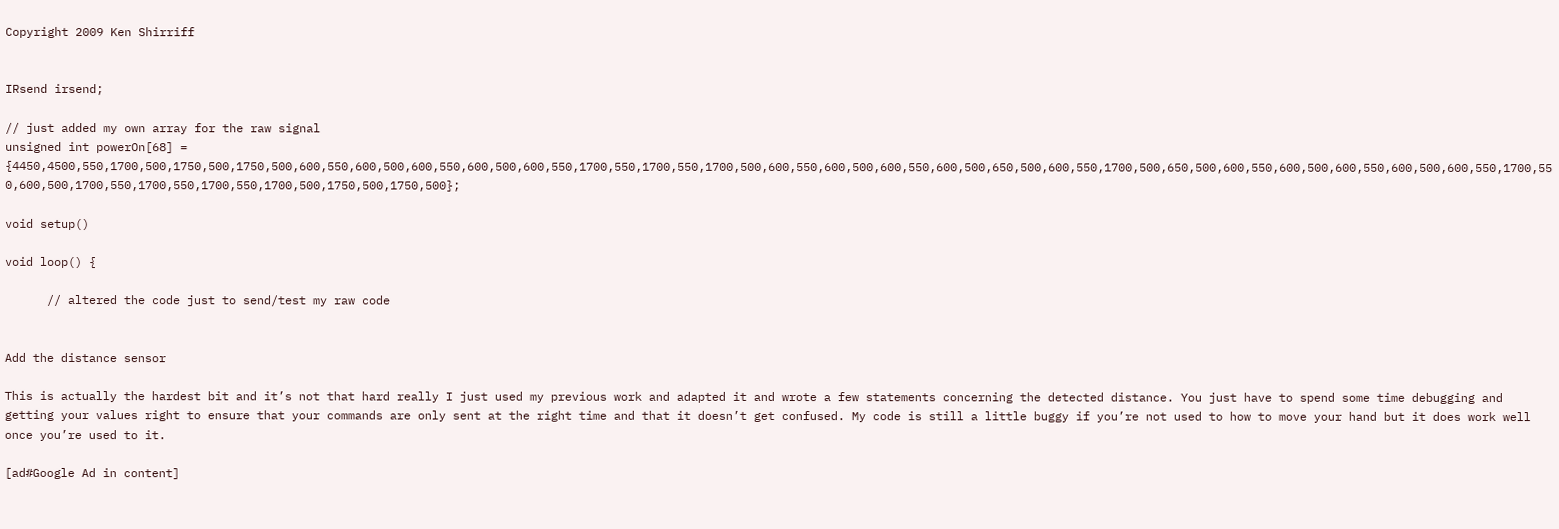Copyright 2009 Ken Shirriff


IRsend irsend;

// just added my own array for the raw signal
unsigned int powerOn[68] = {4450,4500,550,1700,500,1750,500,1750,500,600,550,600,500,600,550,600,500,600,550,1700,550,1700,550,1700,500,600,550,600,500,600,550,600,500,650,500,600,550,1700,500,650,500,600,550,600,500,600,550,600,500,600,550,1700,550,600,500,1700,550,1700,550,1700,550,1700,500,1750,500,1750,500};

void setup()

void loop() {

      // altered the code just to send/test my raw code


Add the distance sensor

This is actually the hardest bit and it’s not that hard really I just used my previous work and adapted it and wrote a few statements concerning the detected distance. You just have to spend some time debugging and getting your values right to ensure that your commands are only sent at the right time and that it doesn’t get confused. My code is still a little buggy if you’re not used to how to move your hand but it does work well once you’re used to it.

[ad#Google Ad in content]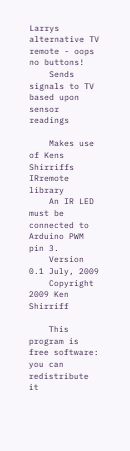Larrys alternative TV remote - oops no buttons!
    Sends signals to TV based upon sensor readings

    Makes use of Kens Shirriffs IRremote library
    An IR LED must be connected to Arduino PWM pin 3.
    Version 0.1 July, 2009
    Copyright 2009 Ken Shirriff

    This program is free software: you can redistribute it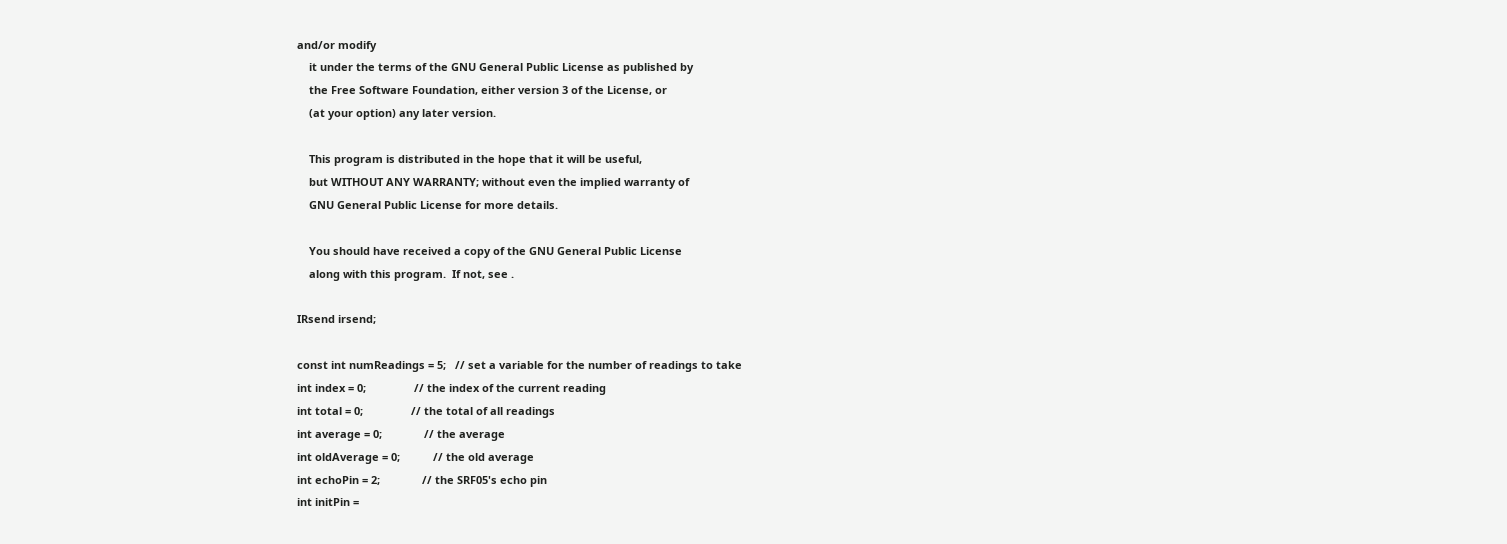and/or modify
    it under the terms of the GNU General Public License as published by
    the Free Software Foundation, either version 3 of the License, or
    (at your option) any later version.

    This program is distributed in the hope that it will be useful,
    but WITHOUT ANY WARRANTY; without even the implied warranty of
    GNU General Public License for more details.

    You should have received a copy of the GNU General Public License
    along with this program.  If not, see .

IRsend irsend;

const int numReadings = 5;   // set a variable for the number of readings to take
int index = 0;                // the index of the current reading
int total = 0;                // the total of all readings
int average = 0;              // the average
int oldAverage = 0;           // the old average
int echoPin = 2;              // the SRF05's echo pin
int initPin =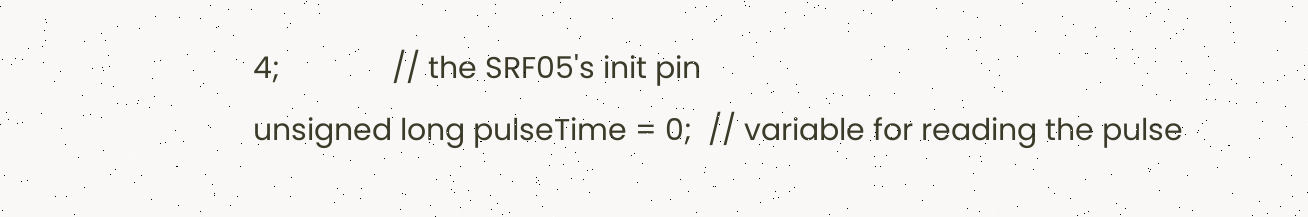4;              // the SRF05's init pin
unsigned long pulseTime = 0;  // variable for reading the pulse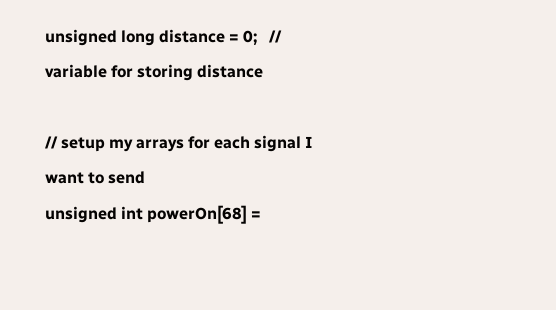unsigned long distance = 0;   // variable for storing distance

// setup my arrays for each signal I want to send
unsigned int powerOn[68] =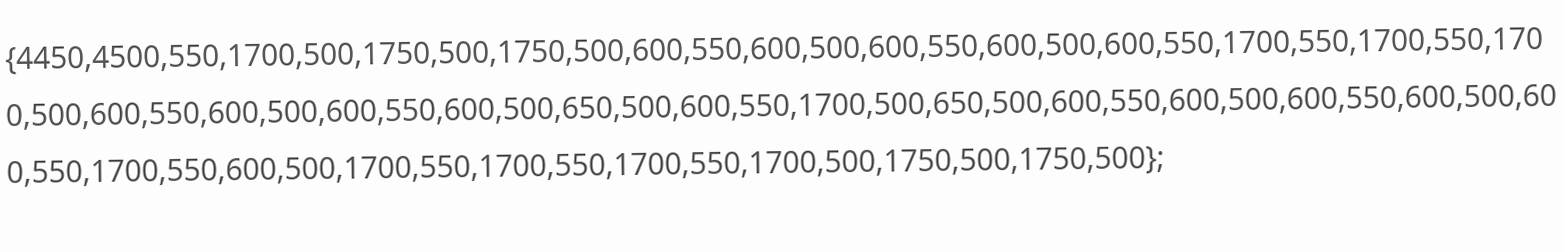{4450,4500,550,1700,500,1750,500,1750,500,600,550,600,500,600,550,600,500,600,550,1700,550,1700,550,1700,500,600,550,600,500,600,550,600,500,650,500,600,550,1700,500,650,500,600,550,600,500,600,550,600,500,600,550,1700,550,600,500,1700,550,1700,550,1700,550,1700,500,1750,500,1750,500};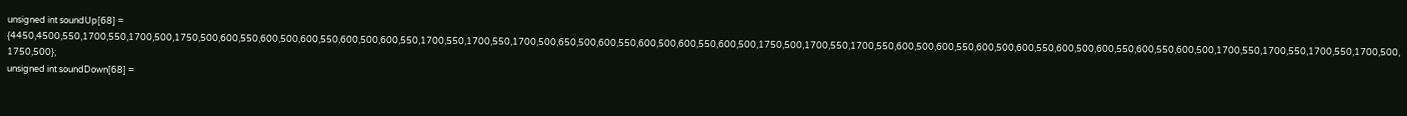unsigned int soundUp[68] = {4450,4500,550,1700,550,1700,500,1750,500,600,550,600,500,600,550,600,500,600,550,1700,550,1700,550,1700,500,650,500,600,550,600,500,600,550,600,500,1750,500,1700,550,1700,550,600,500,600,550,600,500,600,550,600,500,600,550,600,550,600,500,1700,550,1700,550,1700,550,1700,500,1750,500};
unsigned int soundDown[68] =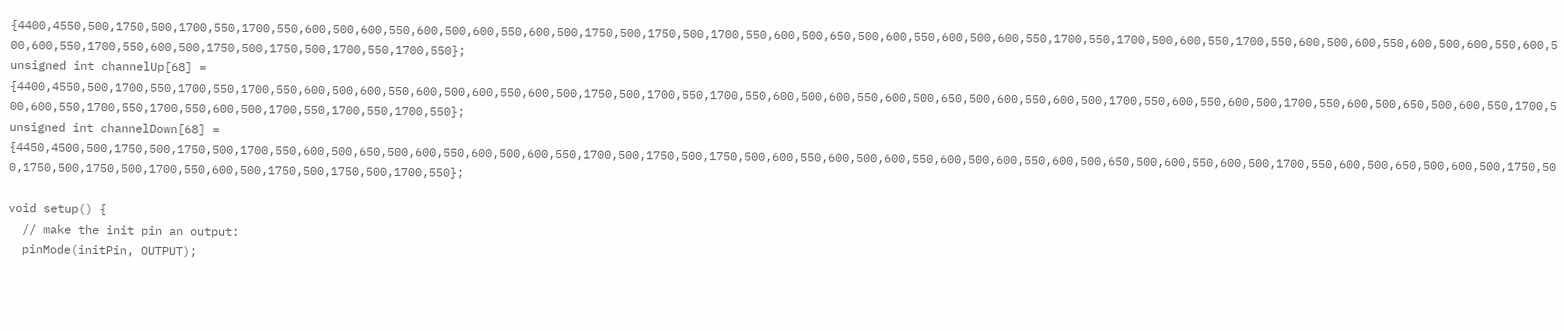{4400,4550,500,1750,500,1700,550,1700,550,600,500,600,550,600,500,600,550,600,500,1750,500,1750,500,1700,550,600,500,650,500,600,550,600,500,600,550,1700,550,1700,500,600,550,1700,550,600,500,600,550,600,500,600,550,600,500,600,550,1700,550,600,500,1750,500,1750,500,1700,550,1700,550};
unsigned int channelUp[68] = {4400,4550,500,1700,550,1700,550,1700,550,600,500,600,550,600,500,600,550,600,500,1750,500,1700,550,1700,550,600,500,600,550,600,500,650,500,600,550,600,500,1700,550,600,550,600,500,1700,550,600,500,650,500,600,550,1700,500,600,550,1700,550,1700,550,600,500,1700,550,1700,550,1700,550};
unsigned int channelDown[68] = {4450,4500,500,1750,500,1750,500,1700,550,600,500,650,500,600,550,600,500,600,550,1700,500,1750,500,1750,500,600,550,600,500,600,550,600,500,600,550,600,500,650,500,600,550,600,500,1700,550,600,500,650,500,600,500,1750,500,1750,500,1750,500,1700,550,600,500,1750,500,1750,500,1700,550};

void setup() {
  // make the init pin an output:
  pinMode(initPin, OUTPUT);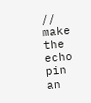// make the echo pin an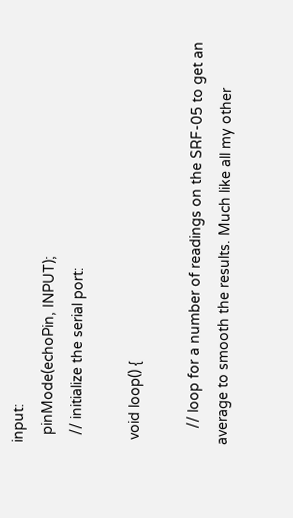input:
  pinMode(echoPin, INPUT);
  // initialize the serial port:

 void loop() {

    // loop for a number of readings on the SRF-05 to get an average to smooth the results. Much like all my other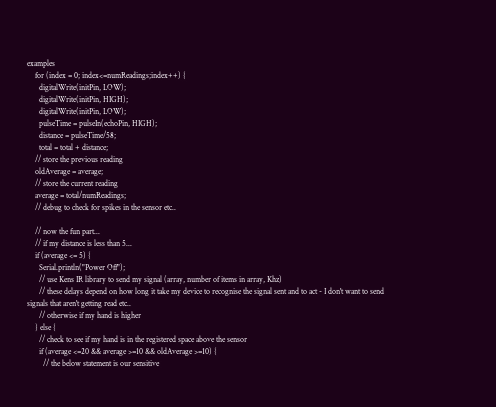examples
    for (index = 0; index<=numReadings;index++) {
      digitalWrite(initPin, LOW);
      digitalWrite(initPin, HIGH);
      digitalWrite(initPin, LOW);
      pulseTime = pulseIn(echoPin, HIGH);
      distance = pulseTime/58;
      total = total + distance;
    // store the previous reading
    oldAverage = average;
    // store the current reading
    average = total/numReadings;
    // debug to check for spikes in the sensor etc..

    // now the fun part...
    // if my distance is less than 5...
    if (average <= 5) {
      Serial.println("Power Off");
      // use Kens IR library to send my signal (array, number of items in array, Khz)
      // these delays depend on how long it take my device to recognise the signal sent and to act - I don't want to send signals that aren't getting read etc..
      // otherwise if my hand is higher
    } else {
      // check to see if my hand is in the registered space above the sensor
      if (average <=20 && average >=10 && oldAverage >=10) {
        // the below statement is our sensitive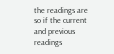the readings are so if the current and previous readings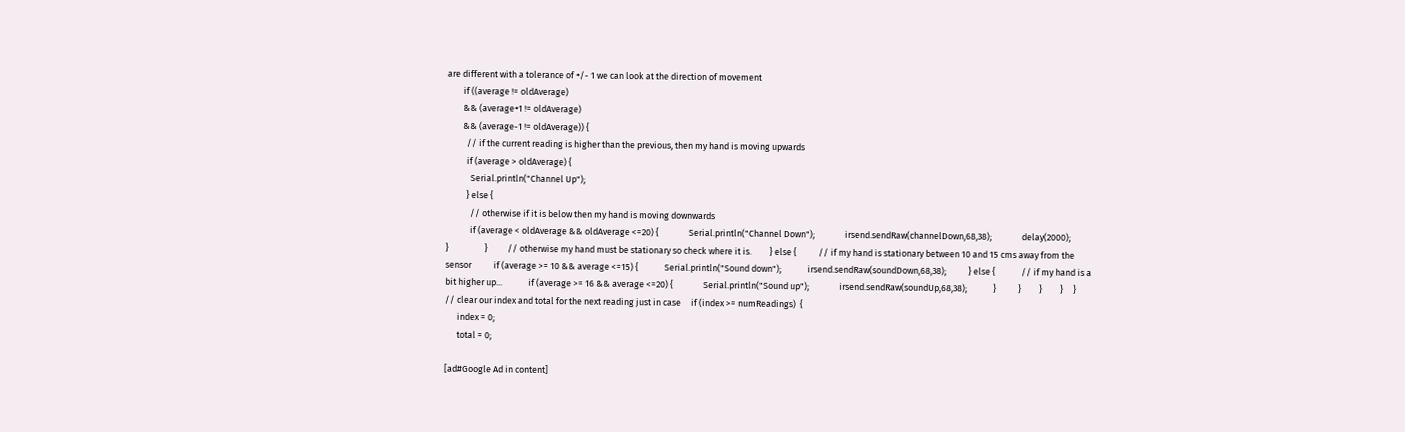are different with a tolerance of +/- 1 we can look at the direction of movement
        if ((average != oldAverage)
        && (average+1 != oldAverage)
        && (average-1 != oldAverage)) {
          // if the current reading is higher than the previous, then my hand is moving upwards
          if (average > oldAverage) {
            Serial.println("Channel Up");
          } else {
            // otherwise if it is below then my hand is moving downwards
            if (average < oldAverage && oldAverage <=20) {               Serial.println("Channel Down");               irsend.sendRaw(channelDown,68,38);               delay(2000);                        }                  }          // otherwise my hand must be stationary so check where it is.         } else {           // if my hand is stationary between 10 and 15 cms away from the sensor           if (average >= 10 && average <=15) {             Serial.println("Sound down");             irsend.sendRaw(soundDown,68,38);           } else {             // if my hand is a bit higher up...             if (average >= 16 && average <=20) {               Serial.println("Sound up");               irsend.sendRaw(soundUp,68,38);             }           }         }         }     }        // clear our index and total for the next reading just in case     if (index >= numReadings)  {
      index = 0;
      total = 0;

[ad#Google Ad in content]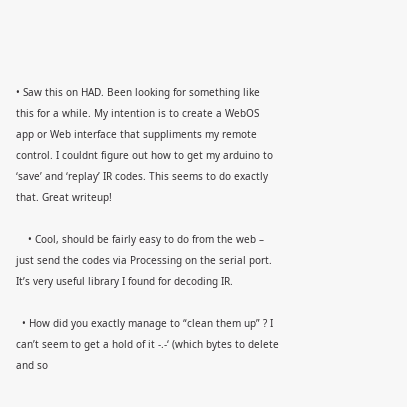• Saw this on HAD. Been looking for something like this for a while. My intention is to create a WebOS app or Web interface that suppliments my remote control. I couldnt figure out how to get my arduino to ‘save’ and ‘replay’ IR codes. This seems to do exactly that. Great writeup!

    • Cool, should be fairly easy to do from the web – just send the codes via Processing on the serial port. It’s very useful library I found for decoding IR.

  • How did you exactly manage to “clean them up” ? I can’t seem to get a hold of it -.-‘ (which bytes to delete and so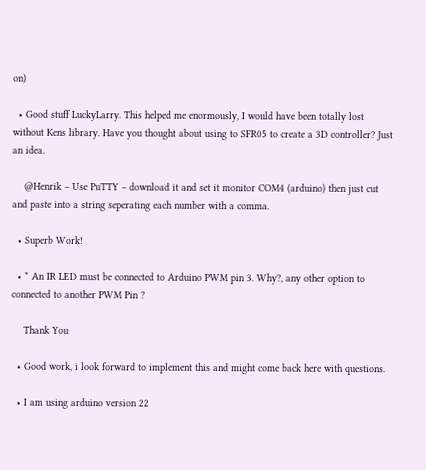on)

  • Good stuff LuckyLarry. This helped me enormously, I would have been totally lost without Kens library. Have you thought about using to SFR05 to create a 3D controller? Just an idea.

    @Henrik – Use PuTTY – download it and set it monitor COM4 (arduino) then just cut and paste into a string seperating each number with a comma.

  • Superb Work!

  • * An IR LED must be connected to Arduino PWM pin 3. Why?, any other option to connected to another PWM Pin ?

    Thank You

  • Good work, i look forward to implement this and might come back here with questions.

  • I am using arduino version 22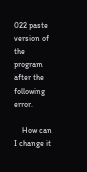022 paste version of the program after the following error.

    How can I change it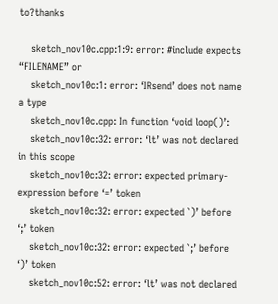to?thanks

    sketch_nov10c.cpp:1:9: error: #include expects “FILENAME” or
    sketch_nov10c:1: error: ‘IRsend’ does not name a type
    sketch_nov10c.cpp: In function ‘void loop()’:
    sketch_nov10c:32: error: ‘lt’ was not declared in this scope
    sketch_nov10c:32: error: expected primary-expression before ‘=’ token
    sketch_nov10c:32: error: expected `)’ before ‘;’ token
    sketch_nov10c:32: error: expected `;’ before ‘)’ token
    sketch_nov10c:52: error: ‘lt’ was not declared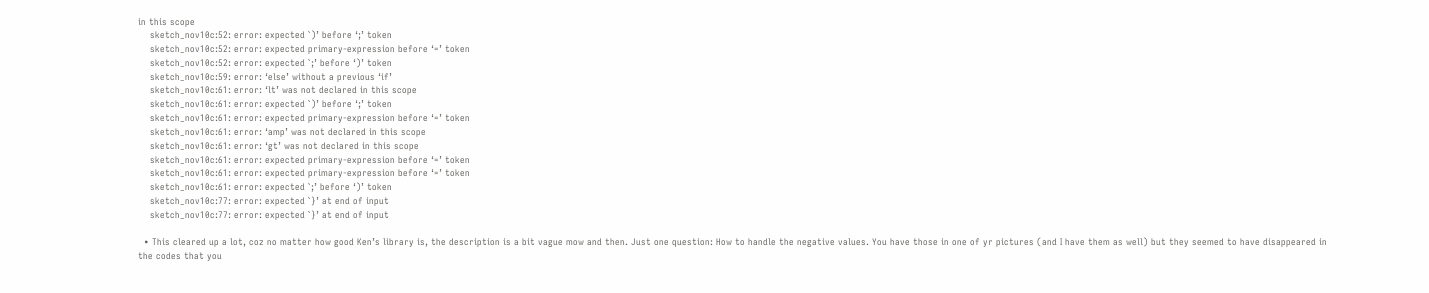in this scope
    sketch_nov10c:52: error: expected `)’ before ‘;’ token
    sketch_nov10c:52: error: expected primary-expression before ‘=’ token
    sketch_nov10c:52: error: expected `;’ before ‘)’ token
    sketch_nov10c:59: error: ‘else’ without a previous ‘if’
    sketch_nov10c:61: error: ‘lt’ was not declared in this scope
    sketch_nov10c:61: error: expected `)’ before ‘;’ token
    sketch_nov10c:61: error: expected primary-expression before ‘=’ token
    sketch_nov10c:61: error: ‘amp’ was not declared in this scope
    sketch_nov10c:61: error: ‘gt’ was not declared in this scope
    sketch_nov10c:61: error: expected primary-expression before ‘=’ token
    sketch_nov10c:61: error: expected primary-expression before ‘=’ token
    sketch_nov10c:61: error: expected `;’ before ‘)’ token
    sketch_nov10c:77: error: expected `}’ at end of input
    sketch_nov10c:77: error: expected `}’ at end of input

  • This cleared up a lot, coz no matter how good Ken’s library is, the description is a bit vague mow and then. Just one question: How to handle the negative values. You have those in one of yr pictures (and I have them as well) but they seemed to have disappeared in the codes that you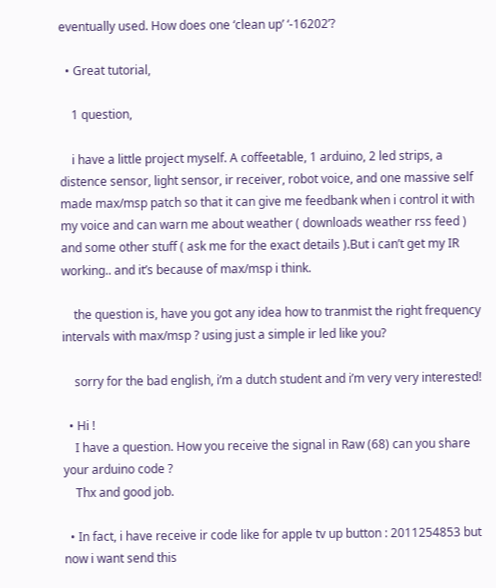eventually used. How does one ‘clean up’ ‘-16202’?

  • Great tutorial,

    1 question,

    i have a little project myself. A coffeetable, 1 arduino, 2 led strips, a distence sensor, light sensor, ir receiver, robot voice, and one massive self made max/msp patch so that it can give me feedbank when i control it with my voice and can warn me about weather ( downloads weather rss feed ) and some other stuff ( ask me for the exact details ).But i can’t get my IR working.. and it’s because of max/msp i think.

    the question is, have you got any idea how to tranmist the right frequency intervals with max/msp ? using just a simple ir led like you?

    sorry for the bad english, i’m a dutch student and i’m very very interested!

  • Hi !
    I have a question. How you receive the signal in Raw (68) can you share your arduino code ?
    Thx and good job.

  • In fact, i have receive ir code like for apple tv up button : 2011254853 but now i want send this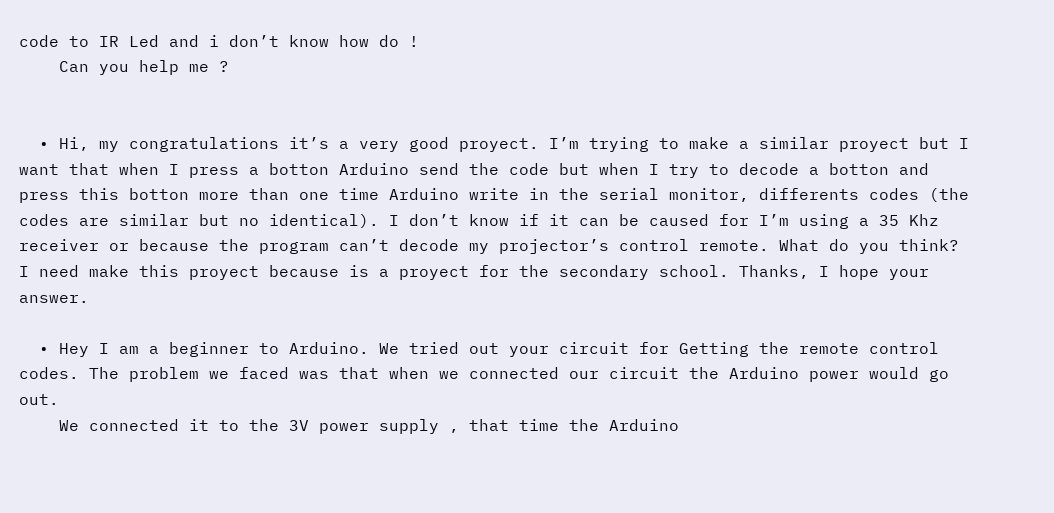code to IR Led and i don’t know how do !
    Can you help me ?


  • Hi, my congratulations it’s a very good proyect. I’m trying to make a similar proyect but I want that when I press a botton Arduino send the code but when I try to decode a botton and press this botton more than one time Arduino write in the serial monitor, differents codes (the codes are similar but no identical). I don’t know if it can be caused for I’m using a 35 Khz receiver or because the program can’t decode my projector’s control remote. What do you think? I need make this proyect because is a proyect for the secondary school. Thanks, I hope your answer.

  • Hey I am a beginner to Arduino. We tried out your circuit for Getting the remote control codes. The problem we faced was that when we connected our circuit the Arduino power would go out.
    We connected it to the 3V power supply , that time the Arduino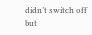didn’t switch off but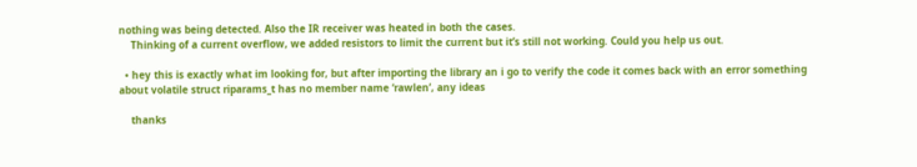nothing was being detected. Also the IR receiver was heated in both the cases.
    Thinking of a current overflow, we added resistors to limit the current but it’s still not working. Could you help us out.

  • hey this is exactly what im looking for, but after importing the library an i go to verify the code it comes back with an error something about volatile struct riparams_t has no member name ‘rawlen’, any ideas

    thanks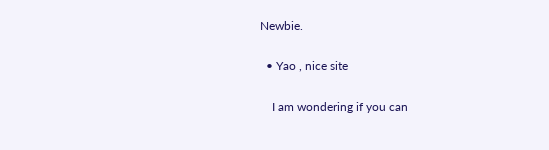Newbie.

  • Yao , nice site

    I am wondering if you can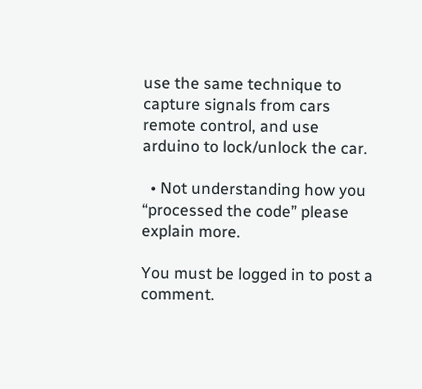use the same technique to capture signals from cars remote control, and use arduino to lock/unlock the car.

  • Not understanding how you “processed the code” please explain more.

You must be logged in to post a comment.